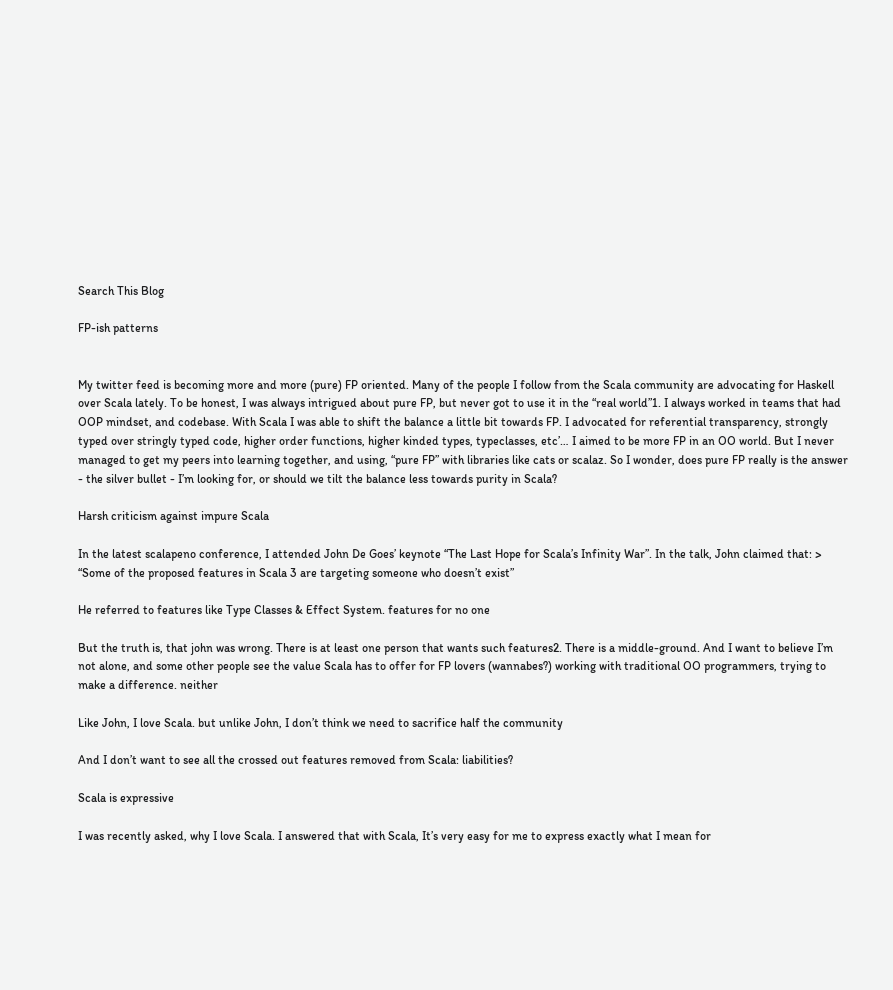Search This Blog

FP-ish patterns


My twitter feed is becoming more and more (pure) FP oriented. Many of the people I follow from the Scala community are advocating for Haskell over Scala lately. To be honest, I was always intrigued about pure FP, but never got to use it in the “real world”1. I always worked in teams that had OOP mindset, and codebase. With Scala I was able to shift the balance a little bit towards FP. I advocated for referential transparency, strongly typed over stringly typed code, higher order functions, higher kinded types, typeclasses, etc’… I aimed to be more FP in an OO world. But I never managed to get my peers into learning together, and using, “pure FP” with libraries like cats or scalaz. So I wonder, does pure FP really is the answer - the silver bullet - I’m looking for, or should we tilt the balance less towards purity in Scala?

Harsh criticism against impure Scala

In the latest scalapeno conference, I attended John De Goes’ keynote “The Last Hope for Scala’s Infinity War”. In the talk, John claimed that: > “Some of the proposed features in Scala 3 are targeting someone who doesn’t exist”

He referred to features like Type Classes & Effect System. features for no one

But the truth is, that john was wrong. There is at least one person that wants such features2. There is a middle-ground. And I want to believe I’m not alone, and some other people see the value Scala has to offer for FP lovers (wannabes?) working with traditional OO programmers, trying to make a difference. neither

Like John, I love Scala. but unlike John, I don’t think we need to sacrifice half the community

And I don’t want to see all the crossed out features removed from Scala: liabilities?

Scala is expressive

I was recently asked, why I love Scala. I answered that with Scala, It’s very easy for me to express exactly what I mean for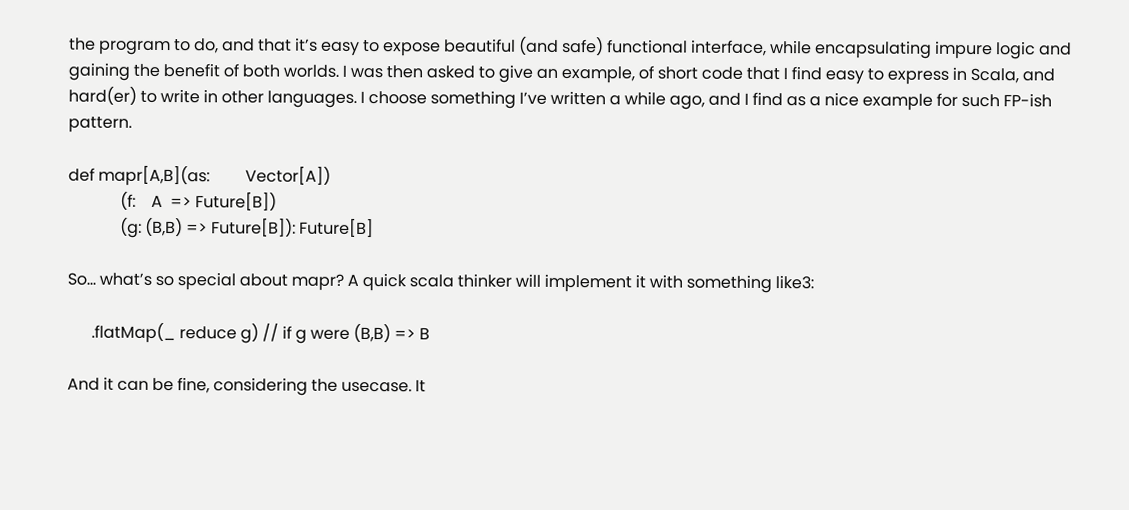the program to do, and that it’s easy to expose beautiful (and safe) functional interface, while encapsulating impure logic and gaining the benefit of both worlds. I was then asked to give an example, of short code that I find easy to express in Scala, and hard(er) to write in other languages. I choose something I’ve written a while ago, and I find as a nice example for such FP-ish pattern.

def mapr[A,B](as:         Vector[A])
             (f:    A  => Future[B])
             (g: (B,B) => Future[B]): Future[B]

So… what’s so special about mapr? A quick scala thinker will implement it with something like3:

      .flatMap(_ reduce g) // if g were (B,B) => B

And it can be fine, considering the usecase. It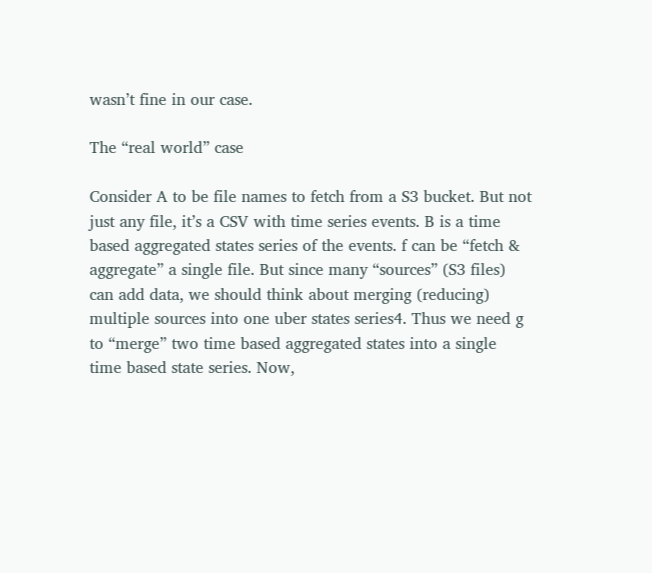wasn’t fine in our case.

The “real world” case

Consider A to be file names to fetch from a S3 bucket. But not just any file, it’s a CSV with time series events. B is a time based aggregated states series of the events. f can be “fetch & aggregate” a single file. But since many “sources” (S3 files) can add data, we should think about merging (reducing) multiple sources into one uber states series4. Thus we need g to “merge” two time based aggregated states into a single time based state series. Now,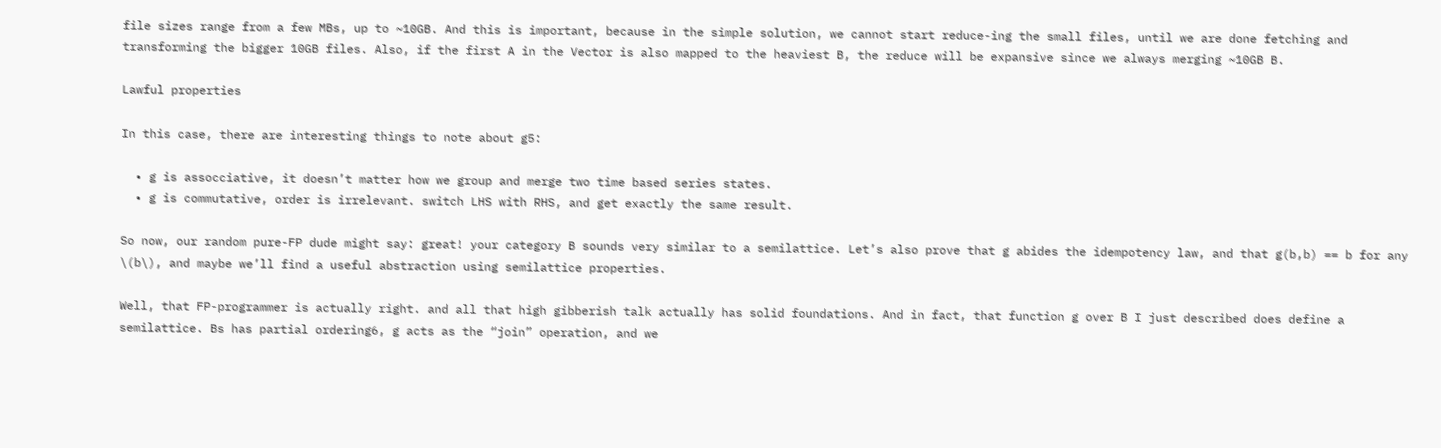file sizes range from a few MBs, up to ~10GB. And this is important, because in the simple solution, we cannot start reduce-ing the small files, until we are done fetching and transforming the bigger 10GB files. Also, if the first A in the Vector is also mapped to the heaviest B, the reduce will be expansive since we always merging ~10GB B.

Lawful properties

In this case, there are interesting things to note about g5:

  • g is assocciative, it doesn’t matter how we group and merge two time based series states.
  • g is commutative, order is irrelevant. switch LHS with RHS, and get exactly the same result.

So now, our random pure-FP dude might say: great! your category B sounds very similar to a semilattice. Let’s also prove that g abides the idempotency law, and that g(b,b) == b for any \(b\), and maybe we’ll find a useful abstraction using semilattice properties.

Well, that FP-programmer is actually right. and all that high gibberish talk actually has solid foundations. And in fact, that function g over B I just described does define a semilattice. Bs has partial ordering6, g acts as the “join” operation, and we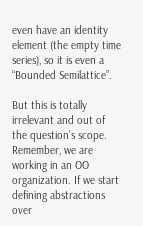even have an identity element (the empty time series), so it is even a “Bounded Semilattice”.

But this is totally irrelevant and out of the question’s scope. Remember, we are working in an OO organization. If we start defining abstractions over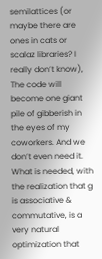semilattices (or maybe there are ones in cats or scalaz libraries? I really don’t know), The code will become one giant pile of gibberish in the eyes of my coworkers. And we don’t even need it. What is needed, with the realization that g is associative & commutative, is a very natural optimization that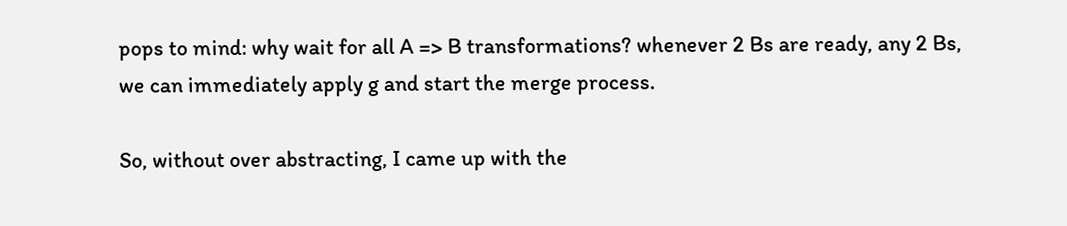pops to mind: why wait for all A => B transformations? whenever 2 Bs are ready, any 2 Bs, we can immediately apply g and start the merge process.

So, without over abstracting, I came up with the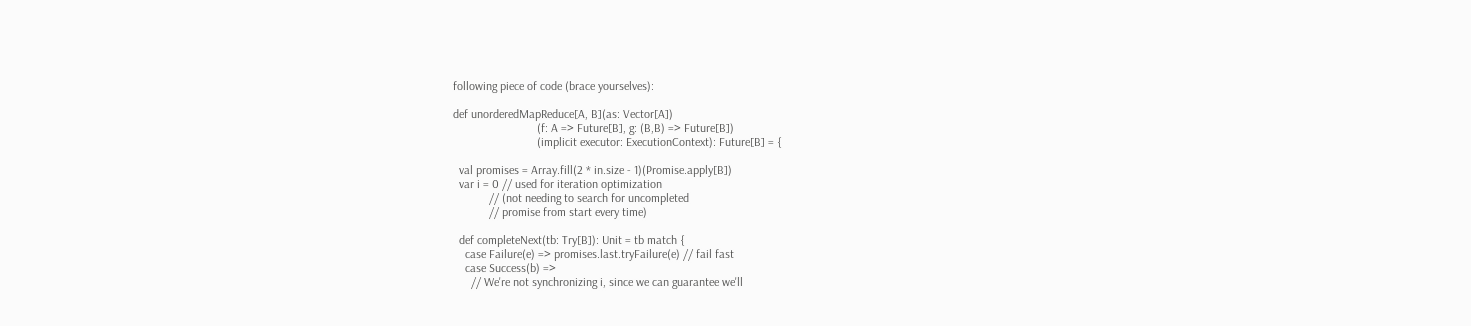following piece of code (brace yourselves):

def unorderedMapReduce[A, B](as: Vector[A])
                            (f: A => Future[B], g: (B,B) => Future[B])
                            (implicit executor: ExecutionContext): Future[B] = {

  val promises = Array.fill(2 * in.size - 1)(Promise.apply[B])
  var i = 0 // used for iteration optimization
            // (not needing to search for uncompleted
            // promise from start every time)

  def completeNext(tb: Try[B]): Unit = tb match {
    case Failure(e) => promises.last.tryFailure(e) // fail fast
    case Success(b) =>
      // We're not synchronizing i, since we can guarantee we'll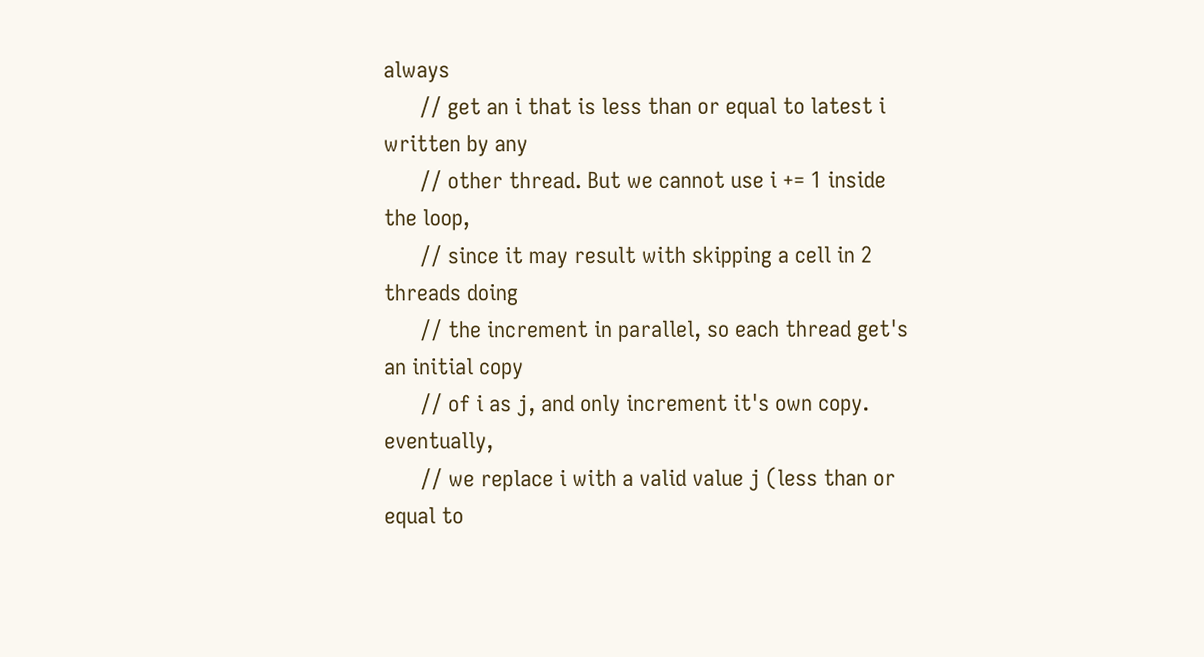always
      // get an i that is less than or equal to latest i written by any
      // other thread. But we cannot use i += 1 inside the loop,
      // since it may result with skipping a cell in 2 threads doing
      // the increment in parallel, so each thread get's an initial copy
      // of i as j, and only increment it's own copy. eventually,
      // we replace i with a valid value j (less than or equal to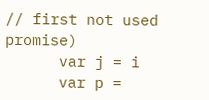// first not used promise)
      var j = i
      var p =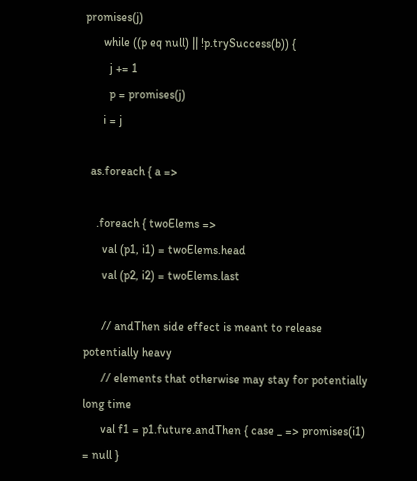promises(j)
      while ((p eq null) || !p.trySuccess(b)) {
        j += 1
        p = promises(j)
      i = j

  as.foreach { a =>

    .foreach { twoElems =>
      val (p1, i1) = twoElems.head
      val (p2, i2) = twoElems.last

      // andThen side effect is meant to release potentially heavy
      // elements that otherwise may stay for potentially long time
      val f1 = p1.future.andThen { case _ => promises(i1) = null }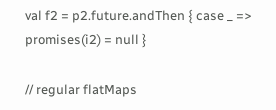val f2 = p2.future.andThen { case _ => promises(i2) = null }

// regular flatMaps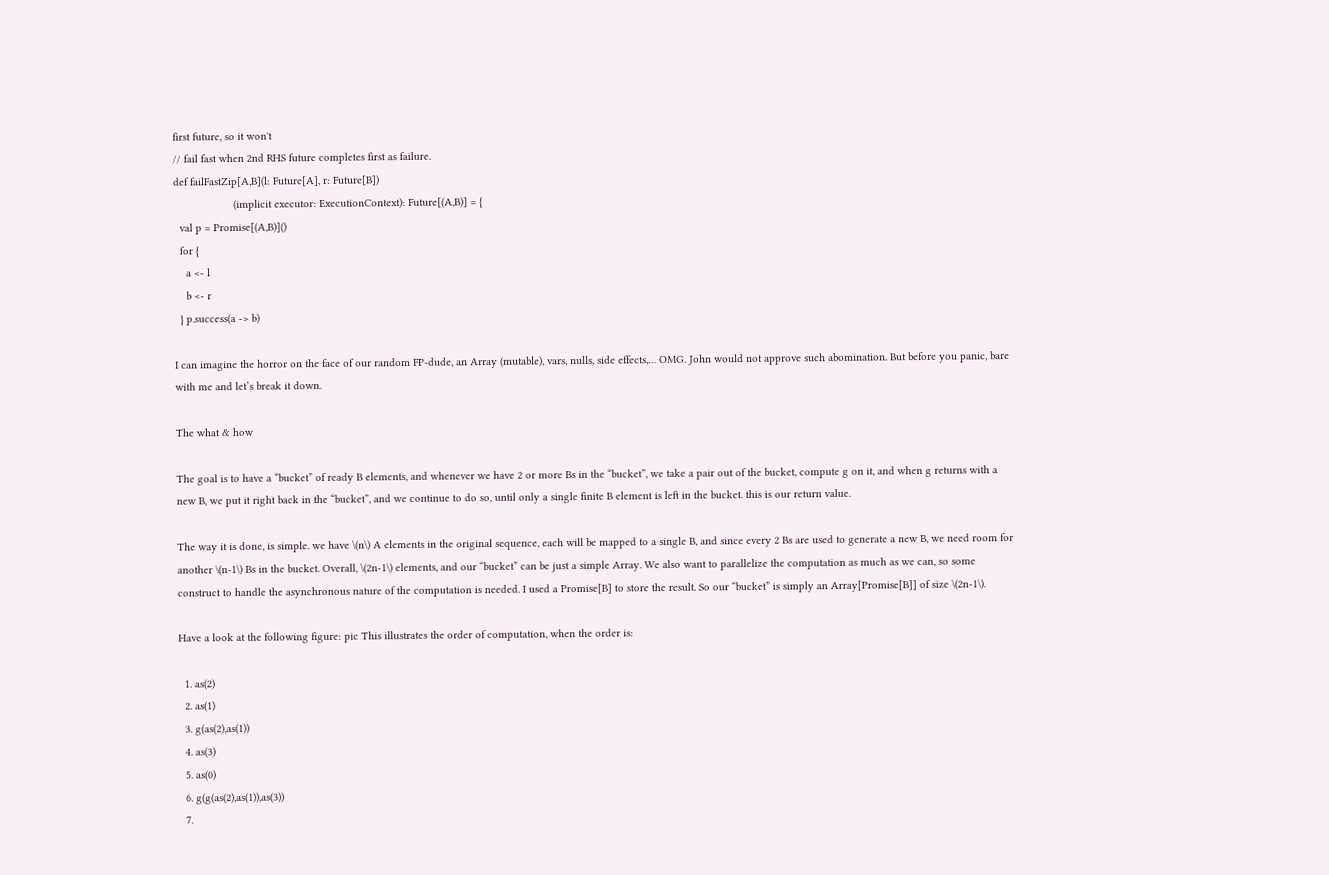first future, so it won't
// fail fast when 2nd RHS future completes first as failure.
def failFastZip[A,B](l: Future[A], r: Future[B])
                    (implicit executor: ExecutionContext): Future[(A,B)] = {
  val p = Promise[(A,B)]()
  for {
    a <- l
    b <- r
  } p.success(a -> b)

I can imagine the horror on the face of our random FP-dude, an Array (mutable), vars, nulls, side effects,… OMG. John would not approve such abomination. But before you panic, bare with me and let’s break it down.

The what & how

The goal is to have a “bucket” of ready B elements, and whenever we have 2 or more Bs in the “bucket”, we take a pair out of the bucket, compute g on it, and when g returns with a new B, we put it right back in the “bucket”, and we continue to do so, until only a single finite B element is left in the bucket. this is our return value.

The way it is done, is simple. we have \(n\) A elements in the original sequence, each will be mapped to a single B, and since every 2 Bs are used to generate a new B, we need room for another \(n-1\) Bs in the bucket. Overall, \(2n-1\) elements, and our “bucket” can be just a simple Array. We also want to parallelize the computation as much as we can, so some construct to handle the asynchronous nature of the computation is needed. I used a Promise[B] to store the result. So our “bucket” is simply an Array[Promise[B]] of size \(2n-1\).

Have a look at the following figure: pic This illustrates the order of computation, when the order is:

  1. as(2)
  2. as(1)
  3. g(as(2),as(1))
  4. as(3)
  5. as(0)
  6. g(g(as(2),as(1)),as(3))
  7.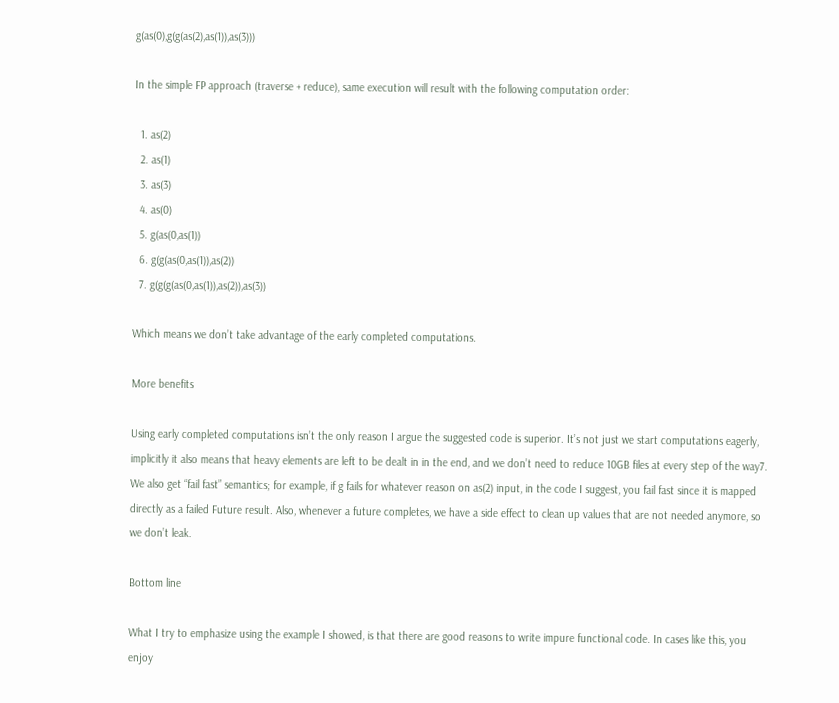g(as(0),g(g(as(2),as(1)),as(3)))

In the simple FP approach (traverse + reduce), same execution will result with the following computation order:

  1. as(2)
  2. as(1)
  3. as(3)
  4. as(0)
  5. g(as(0,as(1))
  6. g(g(as(0,as(1)),as(2))
  7. g(g(g(as(0,as(1)),as(2)),as(3))

Which means we don’t take advantage of the early completed computations.

More benefits

Using early completed computations isn’t the only reason I argue the suggested code is superior. It’s not just we start computations eagerly, implicitly it also means that heavy elements are left to be dealt in in the end, and we don’t need to reduce 10GB files at every step of the way7. We also get “fail fast” semantics; for example, if g fails for whatever reason on as(2) input, in the code I suggest, you fail fast since it is mapped directly as a failed Future result. Also, whenever a future completes, we have a side effect to clean up values that are not needed anymore, so we don’t leak.

Bottom line

What I try to emphasize using the example I showed, is that there are good reasons to write impure functional code. In cases like this, you enjoy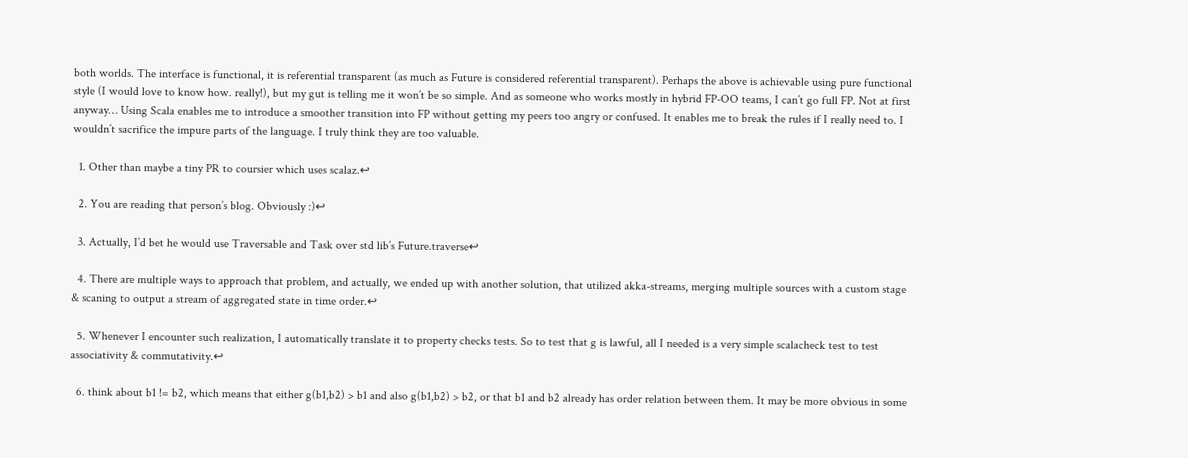both worlds. The interface is functional, it is referential transparent (as much as Future is considered referential transparent). Perhaps the above is achievable using pure functional style (I would love to know how. really!), but my gut is telling me it won’t be so simple. And as someone who works mostly in hybrid FP-OO teams, I can’t go full FP. Not at first anyway… Using Scala enables me to introduce a smoother transition into FP without getting my peers too angry or confused. It enables me to break the rules if I really need to. I wouldn’t sacrifice the impure parts of the language. I truly think they are too valuable.

  1. Other than maybe a tiny PR to coursier which uses scalaz.↩

  2. You are reading that person’s blog. Obviously :)↩

  3. Actually, I’d bet he would use Traversable and Task over std lib’s Future.traverse↩

  4. There are multiple ways to approach that problem, and actually, we ended up with another solution, that utilized akka-streams, merging multiple sources with a custom stage & scaning to output a stream of aggregated state in time order.↩

  5. Whenever I encounter such realization, I automatically translate it to property checks tests. So to test that g is lawful, all I needed is a very simple scalacheck test to test associativity & commutativity.↩

  6. think about b1 != b2, which means that either g(b1,b2) > b1 and also g(b1,b2) > b2, or that b1 and b2 already has order relation between them. It may be more obvious in some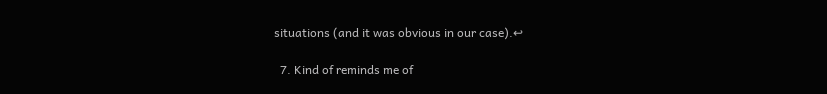situations (and it was obvious in our case).↩

  7. Kind of reminds me of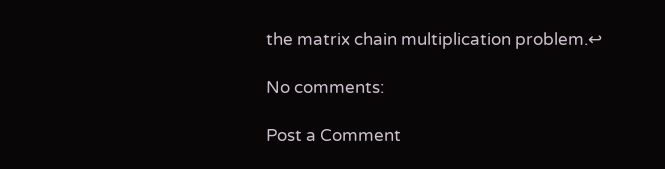the matrix chain multiplication problem.↩

No comments:

Post a Comment